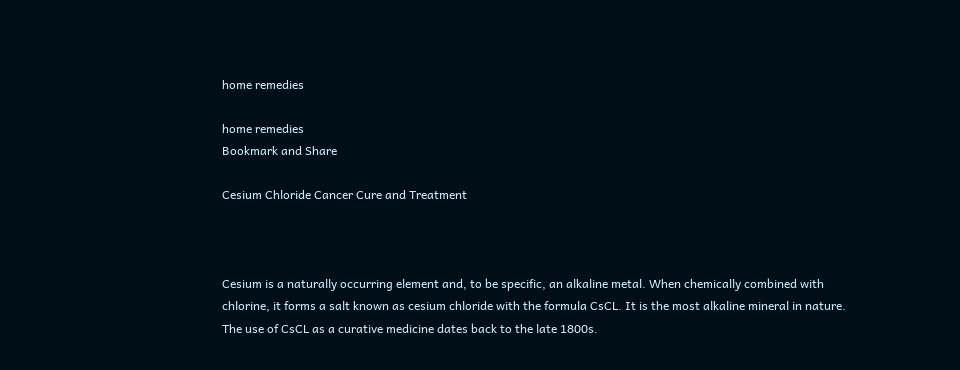home remedies

home remedies
Bookmark and Share

Cesium Chloride Cancer Cure and Treatment



Cesium is a naturally occurring element and, to be specific, an alkaline metal. When chemically combined with chlorine, it forms a salt known as cesium chloride with the formula CsCL. It is the most alkaline mineral in nature. The use of CsCL as a curative medicine dates back to the late 1800s.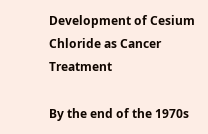Development of Cesium Chloride as Cancer Treatment

By the end of the 1970s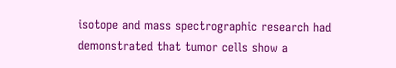isotope and mass spectrographic research had demonstrated that tumor cells show a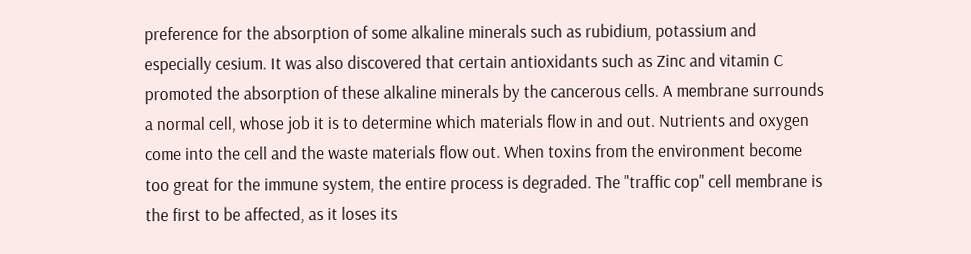preference for the absorption of some alkaline minerals such as rubidium, potassium and especially cesium. It was also discovered that certain antioxidants such as Zinc and vitamin C promoted the absorption of these alkaline minerals by the cancerous cells. A membrane surrounds a normal cell, whose job it is to determine which materials flow in and out. Nutrients and oxygen come into the cell and the waste materials flow out. When toxins from the environment become too great for the immune system, the entire process is degraded. The "traffic cop" cell membrane is the first to be affected, as it loses its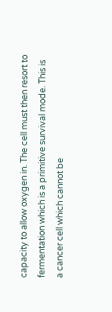capacity to allow oxygen in. The cell must then resort to fermentation which is a primitive survival mode. This is a cancer cell which cannot be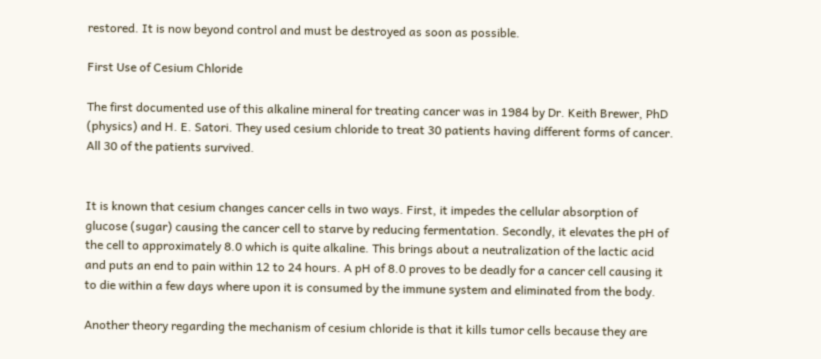restored. It is now beyond control and must be destroyed as soon as possible.

First Use of Cesium Chloride

The first documented use of this alkaline mineral for treating cancer was in 1984 by Dr. Keith Brewer, PhD (physics) and H. E. Satori. They used cesium chloride to treat 30 patients having different forms of cancer. All 30 of the patients survived.


It is known that cesium changes cancer cells in two ways. First, it impedes the cellular absorption of glucose (sugar) causing the cancer cell to starve by reducing fermentation. Secondly, it elevates the pH of the cell to approximately 8.0 which is quite alkaline. This brings about a neutralization of the lactic acid and puts an end to pain within 12 to 24 hours. A pH of 8.0 proves to be deadly for a cancer cell causing it to die within a few days where upon it is consumed by the immune system and eliminated from the body.

Another theory regarding the mechanism of cesium chloride is that it kills tumor cells because they are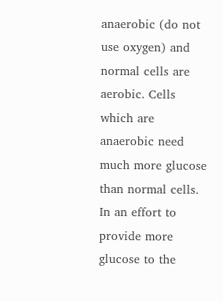anaerobic (do not use oxygen) and normal cells are aerobic. Cells which are anaerobic need much more glucose than normal cells. In an effort to provide more glucose to the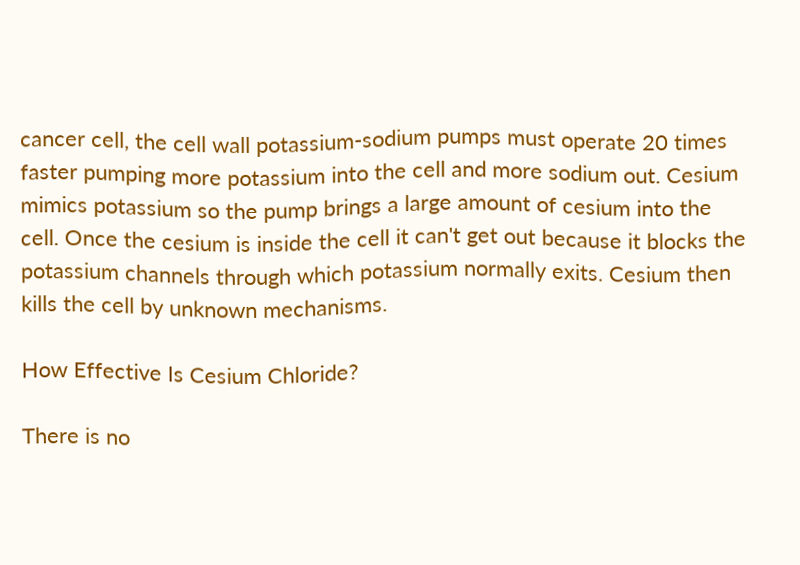cancer cell, the cell wall potassium-sodium pumps must operate 20 times faster pumping more potassium into the cell and more sodium out. Cesium mimics potassium so the pump brings a large amount of cesium into the cell. Once the cesium is inside the cell it can't get out because it blocks the potassium channels through which potassium normally exits. Cesium then kills the cell by unknown mechanisms.

How Effective Is Cesium Chloride?

There is no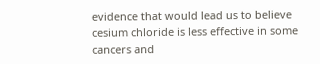evidence that would lead us to believe cesium chloride is less effective in some cancers and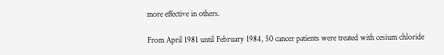more effective in others.

From April 1981 until February 1984, 50 cancer patients were treated with cesium chloride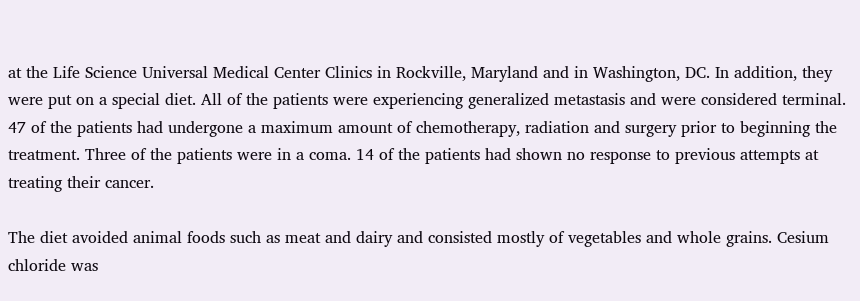at the Life Science Universal Medical Center Clinics in Rockville, Maryland and in Washington, DC. In addition, they were put on a special diet. All of the patients were experiencing generalized metastasis and were considered terminal. 47 of the patients had undergone a maximum amount of chemotherapy, radiation and surgery prior to beginning the treatment. Three of the patients were in a coma. 14 of the patients had shown no response to previous attempts at treating their cancer.

The diet avoided animal foods such as meat and dairy and consisted mostly of vegetables and whole grains. Cesium chloride was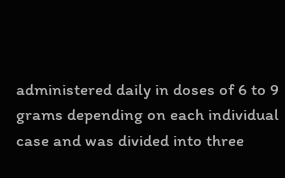administered daily in doses of 6 to 9 grams depending on each individual case and was divided into three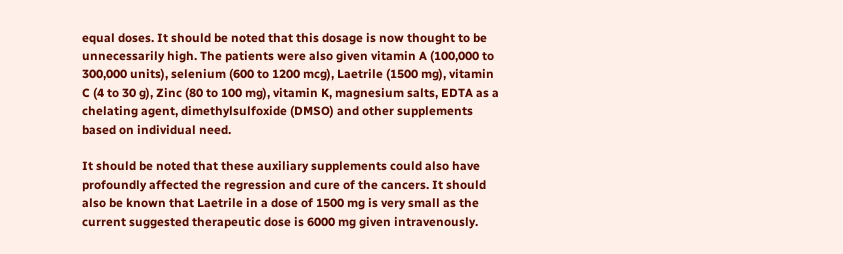equal doses. It should be noted that this dosage is now thought to be unnecessarily high. The patients were also given vitamin A (100,000 to 300,000 units), selenium (600 to 1200 mcg), Laetrile (1500 mg), vitamin C (4 to 30 g), Zinc (80 to 100 mg), vitamin K, magnesium salts, EDTA as a chelating agent, dimethylsulfoxide (DMSO) and other supplements based on individual need.

It should be noted that these auxiliary supplements could also have profoundly affected the regression and cure of the cancers. It should also be known that Laetrile in a dose of 1500 mg is very small as the current suggested therapeutic dose is 6000 mg given intravenously.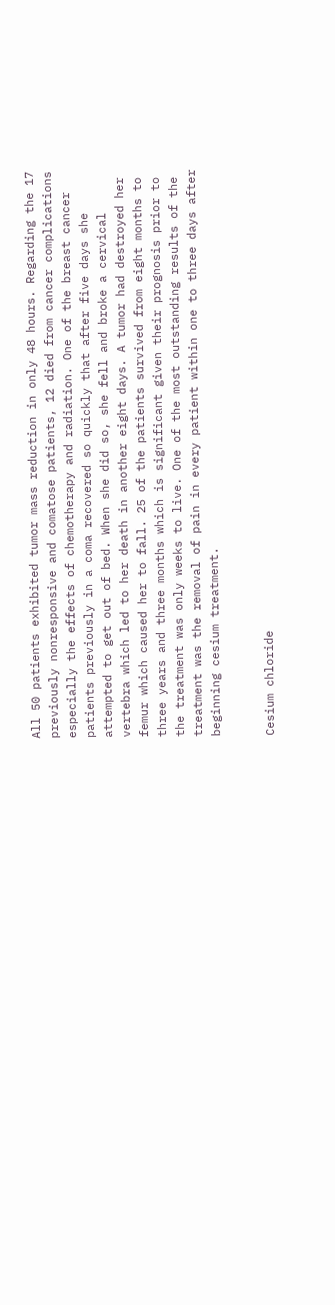All 50 patients exhibited tumor mass reduction in only 48 hours. Regarding the 17 previously nonresponsive and comatose patients, 12 died from cancer complications especially the effects of chemotherapy and radiation. One of the breast cancer patients previously in a coma recovered so quickly that after five days she attempted to get out of bed. When she did so, she fell and broke a cervical vertebra which led to her death in another eight days. A tumor had destroyed her femur which caused her to fall. 25 of the patients survived from eight months to three years and three months which is significant given their prognosis prior to the treatment was only weeks to live. One of the most outstanding results of the treatment was the removal of pain in every patient within one to three days after beginning cesium treatment.


Cesium chloride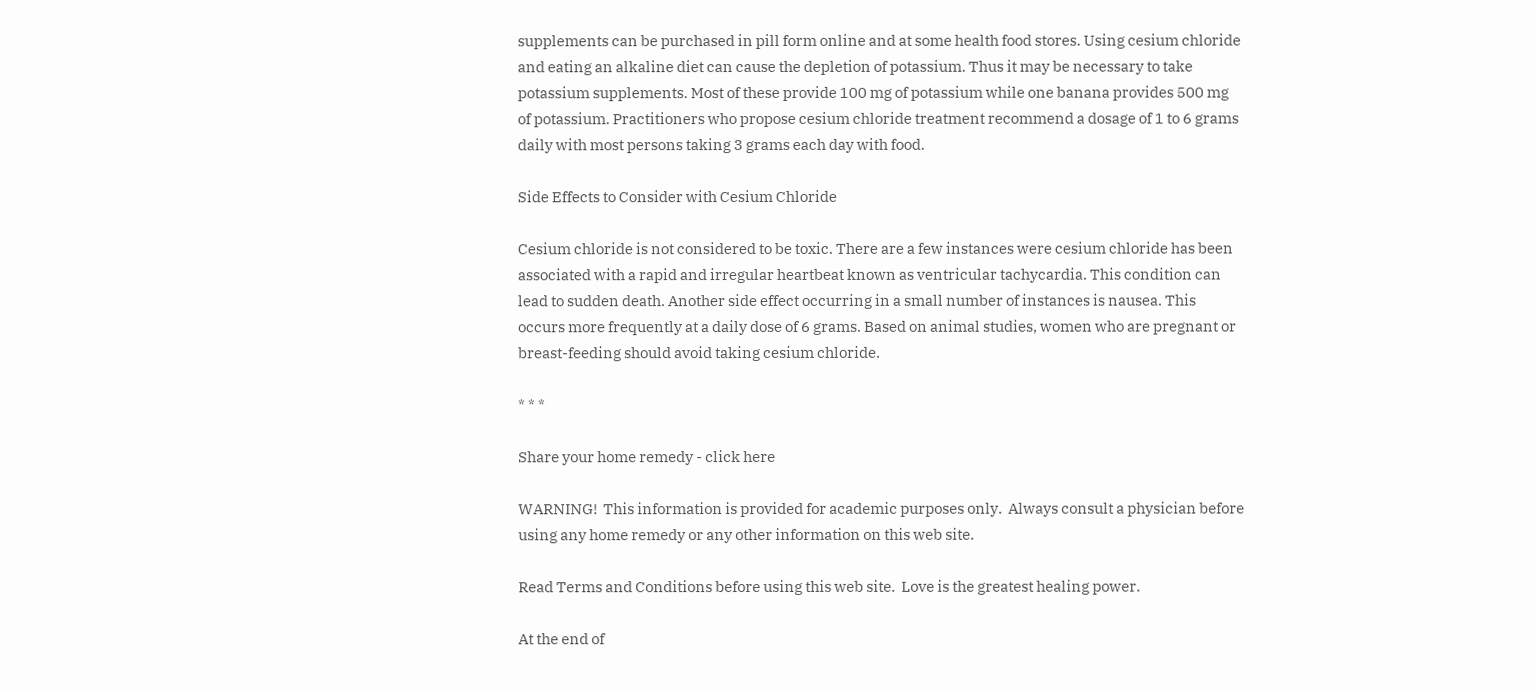supplements can be purchased in pill form online and at some health food stores. Using cesium chloride and eating an alkaline diet can cause the depletion of potassium. Thus it may be necessary to take potassium supplements. Most of these provide 100 mg of potassium while one banana provides 500 mg of potassium. Practitioners who propose cesium chloride treatment recommend a dosage of 1 to 6 grams daily with most persons taking 3 grams each day with food.

Side Effects to Consider with Cesium Chloride

Cesium chloride is not considered to be toxic. There are a few instances were cesium chloride has been associated with a rapid and irregular heartbeat known as ventricular tachycardia. This condition can lead to sudden death. Another side effect occurring in a small number of instances is nausea. This occurs more frequently at a daily dose of 6 grams. Based on animal studies, women who are pregnant or breast-feeding should avoid taking cesium chloride.

* * *

Share your home remedy - click here

WARNING!  This information is provided for academic purposes only.  Always consult a physician before using any home remedy or any other information on this web site.

Read Terms and Conditions before using this web site.  Love is the greatest healing power.

At the end of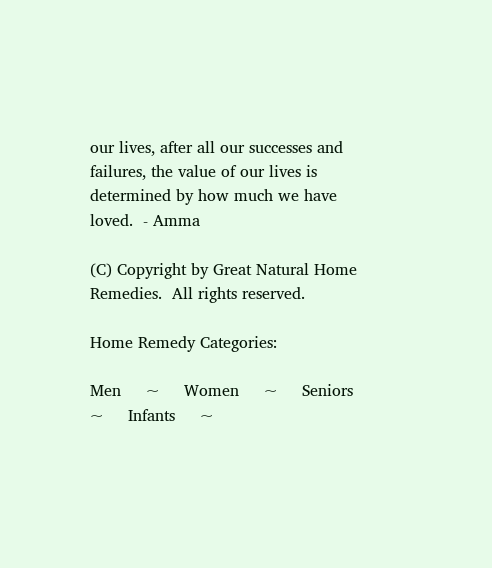our lives, after all our successes and failures, the value of our lives is determined by how much we have loved.  - Amma

(C) Copyright by Great Natural Home Remedies.  All rights reserved.

Home Remedy Categories:

Men     ~     Women     ~     Seniors     ~     Infants     ~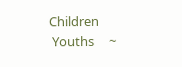Children
 Youths     ~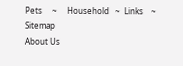Pets     ~     Household   ~  Links    ~    Sitemap
About Us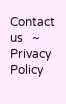Contact us   ~   Privacy Policy